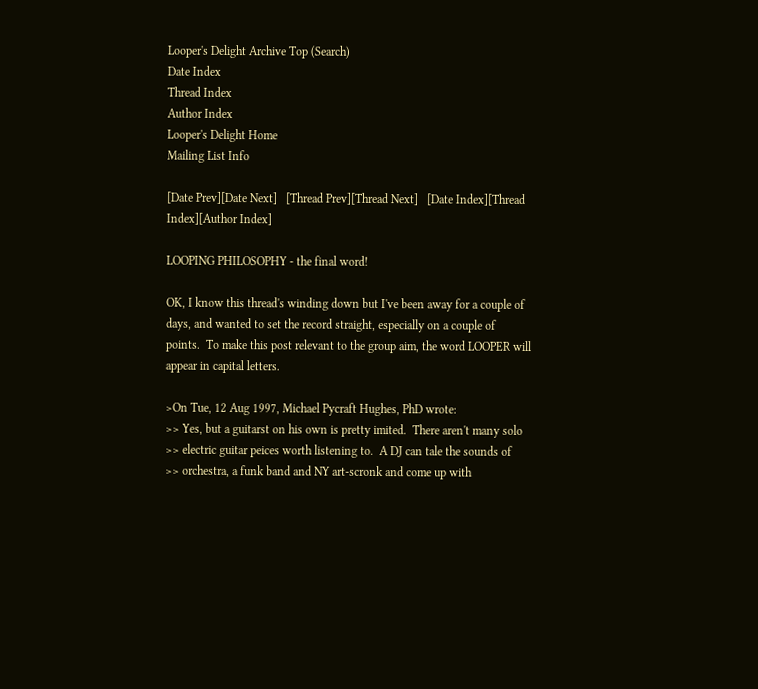Looper's Delight Archive Top (Search)
Date Index
Thread Index
Author Index
Looper's Delight Home
Mailing List Info

[Date Prev][Date Next]   [Thread Prev][Thread Next]   [Date Index][Thread Index][Author Index]

LOOPING PHILOSOPHY - the final word!

OK, I know this thread's winding down but I've been away for a couple of
days, and wanted to set the record straight, especially on a couple of
points.  To make this post relevant to the group aim, the word LOOPER will
appear in capital letters.

>On Tue, 12 Aug 1997, Michael Pycraft Hughes, PhD wrote:
>> Yes, but a guitarst on his own is pretty imited.  There aren't many solo
>> electric guitar peices worth listening to.  A DJ can tale the sounds of
>> orchestra, a funk band and NY art-scronk and come up with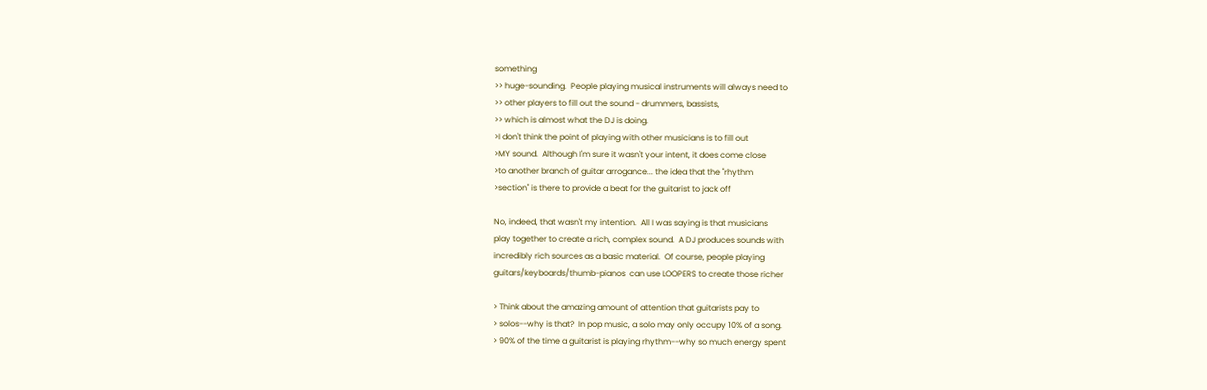something
>> huge-sounding.  People playing musical instruments will always need to
>> other players to fill out the sound - drummers, bassists,
>> which is almost what the DJ is doing.
>I don't think the point of playing with other musicians is to fill out
>MY sound.  Although I'm sure it wasn't your intent, it does come close
>to another branch of guitar arrogance... the idea that the "rhythm
>section" is there to provide a beat for the guitarist to jack off

No, indeed, that wasn't my intention.  All I was saying is that musicians
play together to create a rich, complex sound.  A DJ produces sounds with
incredibly rich sources as a basic material.  Of course, people playing
guitars/keyboards/thumb-pianos  can use LOOPERS to create those richer

> Think about the amazing amount of attention that guitarists pay to
> solos--why is that?  In pop music, a solo may only occupy 10% of a song.
> 90% of the time a guitarist is playing rhythm--why so much energy spent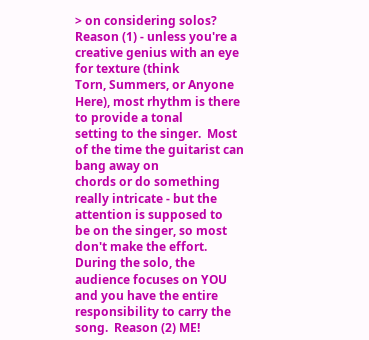> on considering solos?
Reason (1) - unless you're a creative genius with an eye for texture (think
Torn, Summers, or Anyone Here), most rhythm is there to provide a tonal
setting to the singer.  Most of the time the guitarist can bang away on
chords or do something really intricate - but the attention is supposed to
be on the singer, so most don't make the effort.  During the solo, the
audience focuses on YOU and you have the entire responsibility to carry the
song.  Reason (2) ME!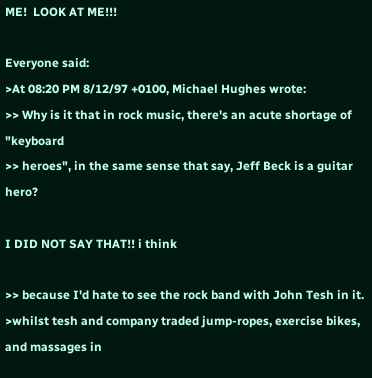ME!  LOOK AT ME!!!

Everyone said:
>At 08:20 PM 8/12/97 +0100, Michael Hughes wrote:
>> Why is it that in rock music, there's an acute shortage of "keyboard
>> heroes", in the same sense that say, Jeff Beck is a guitar hero?

I DID NOT SAY THAT!! i think

>> because I'd hate to see the rock band with John Tesh in it.
>whilst tesh and company traded jump-ropes, exercise bikes, and massages in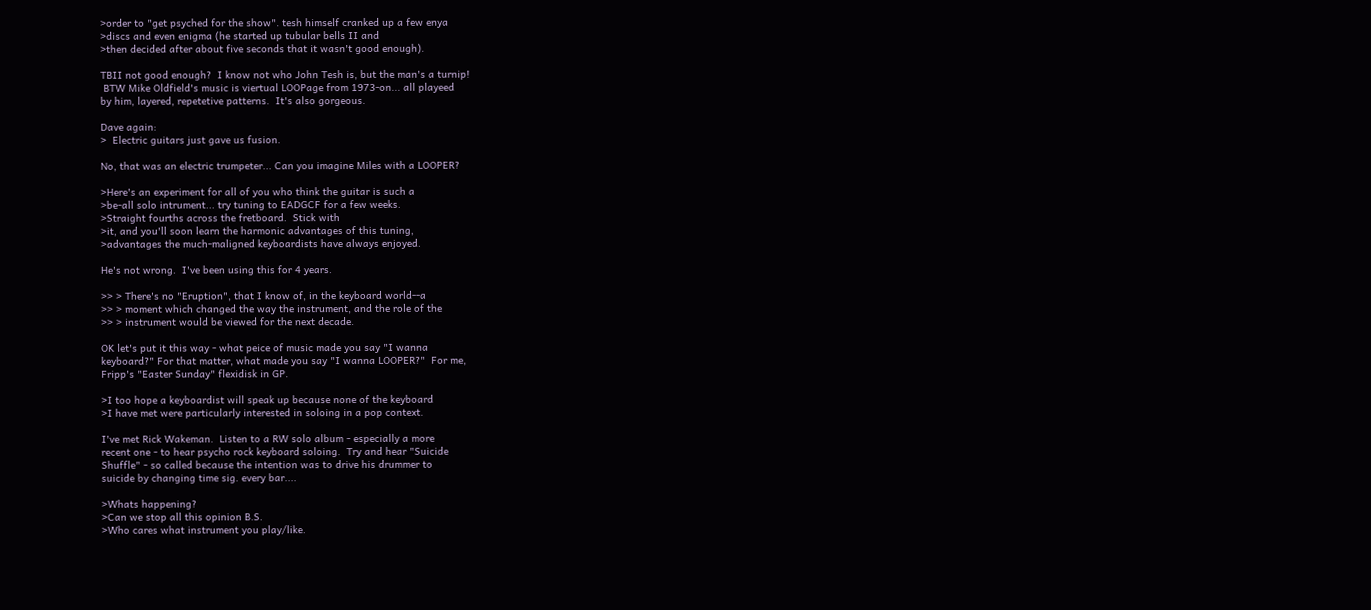>order to "get psyched for the show". tesh himself cranked up a few enya
>discs and even enigma (he started up tubular bells II and
>then decided after about five seconds that it wasn't good enough).

TBII not good enough?  I know not who John Tesh is, but the man's a turnip!
 BTW Mike Oldfield's music is viertual LOOPage from 1973-on... all playeed
by him, layered, repetetive patterns.  It's also gorgeous.

Dave again:
>  Electric guitars just gave us fusion.

No, that was an electric trumpeter... Can you imagine Miles with a LOOPER?

>Here's an experiment for all of you who think the guitar is such a
>be-all solo intrument... try tuning to EADGCF for a few weeks.
>Straight fourths across the fretboard.  Stick with
>it, and you'll soon learn the harmonic advantages of this tuning,
>advantages the much-maligned keyboardists have always enjoyed.

He's not wrong.  I've been using this for 4 years.

>> > There's no "Eruption", that I know of, in the keyboard world--a
>> > moment which changed the way the instrument, and the role of the
>> > instrument would be viewed for the next decade.

OK let's put it this way - what peice of music made you say "I wanna
keyboard?" For that matter, what made you say "I wanna LOOPER?"  For me,
Fripp's "Easter Sunday" flexidisk in GP.

>I too hope a keyboardist will speak up because none of the keyboard
>I have met were particularly interested in soloing in a pop context.

I've met Rick Wakeman.  Listen to a RW solo album - especially a more
recent one - to hear psycho rock keyboard soloing.  Try and hear "Suicide
Shuffle" - so called because the intention was to drive his drummer to
suicide by changing time sig. every bar....

>Whats happening?
>Can we stop all this opinion B.S.
>Who cares what instrument you play/like.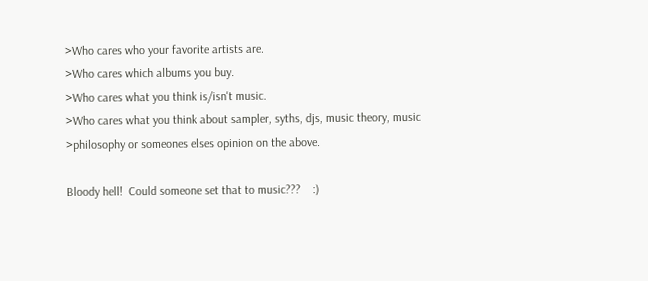>Who cares who your favorite artists are.
>Who cares which albums you buy.
>Who cares what you think is/isn't music.
>Who cares what you think about sampler, syths, djs, music theory, music
>philosophy or someones elses opinion on the above.

Bloody hell!  Could someone set that to music???    :)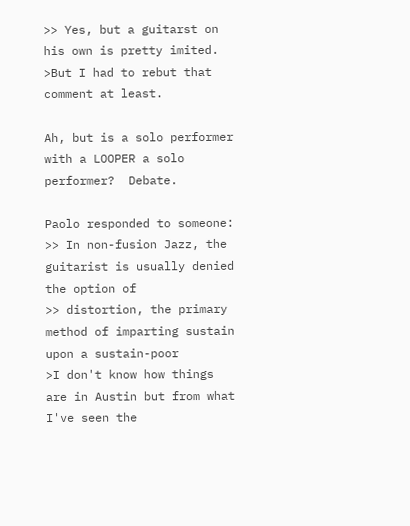>> Yes, but a guitarst on his own is pretty imited.
>But I had to rebut that comment at least.

Ah, but is a solo performer with a LOOPER a solo performer?  Debate.

Paolo responded to someone:
>> In non-fusion Jazz, the guitarist is usually denied the option of
>> distortion, the primary method of imparting sustain upon a sustain-poor
>I don't know how things are in Austin but from what I've seen the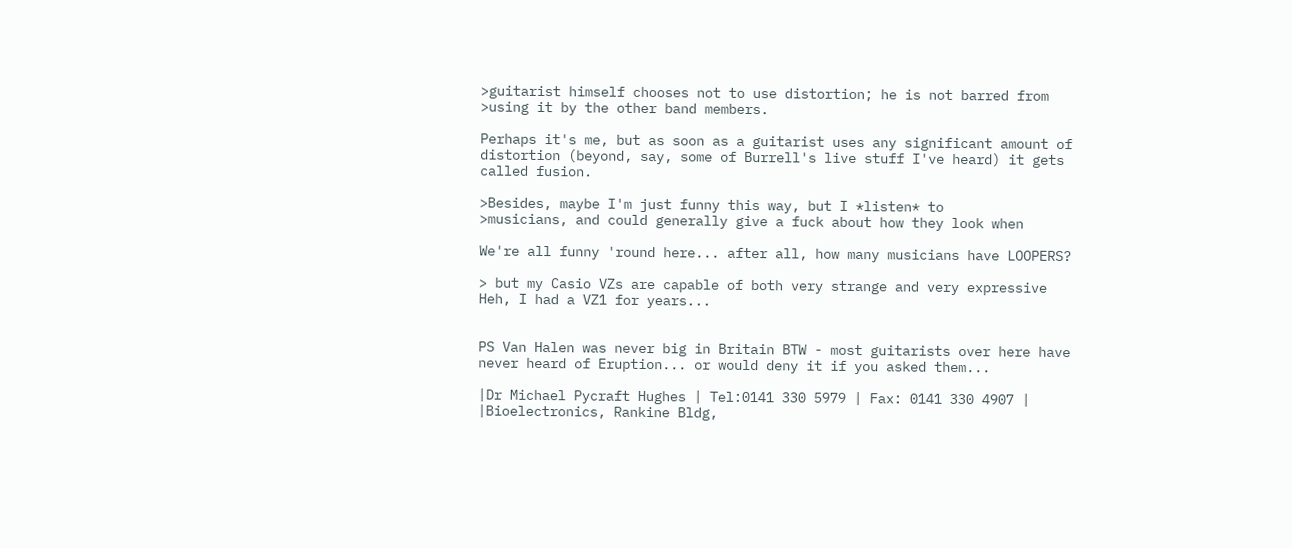>guitarist himself chooses not to use distortion; he is not barred from
>using it by the other band members.

Perhaps it's me, but as soon as a guitarist uses any significant amount of
distortion (beyond, say, some of Burrell's live stuff I've heard) it gets
called fusion.

>Besides, maybe I'm just funny this way, but I *listen* to
>musicians, and could generally give a fuck about how they look when

We're all funny 'round here... after all, how many musicians have LOOPERS?

> but my Casio VZs are capable of both very strange and very expressive
Heh, I had a VZ1 for years...


PS Van Halen was never big in Britain BTW - most guitarists over here have
never heard of Eruption... or would deny it if you asked them...

|Dr Michael Pycraft Hughes | Tel:0141 330 5979 | Fax: 0141 330 4907 |
|Bioelectronics, Rankine Bldg,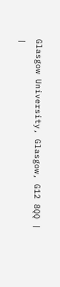Glasgow University, Glasgow, G12 8QQ |
|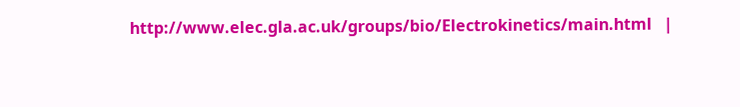http://www.elec.gla.ac.uk/groups/bio/Electrokinetics/main.html   |